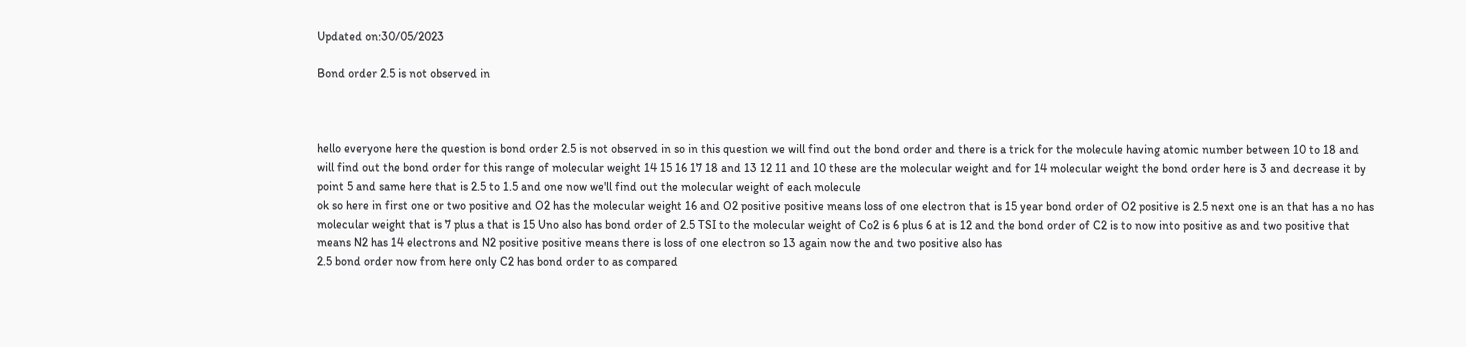Updated on:30/05/2023

Bond order 2.5 is not observed in



hello everyone here the question is bond order 2.5 is not observed in so in this question we will find out the bond order and there is a trick for the molecule having atomic number between 10 to 18 and will find out the bond order for this range of molecular weight 14 15 16 17 18 and 13 12 11 and 10 these are the molecular weight and for 14 molecular weight the bond order here is 3 and decrease it by point 5 and same here that is 2.5 to 1.5 and one now we'll find out the molecular weight of each molecule
ok so here in first one or two positive and O2 has the molecular weight 16 and O2 positive positive means loss of one electron that is 15 year bond order of O2 positive is 2.5 next one is an that has a no has molecular weight that is 7 plus a that is 15 Uno also has bond order of 2.5 TSI to the molecular weight of Co2 is 6 plus 6 at is 12 and the bond order of C2 is to now into positive as and two positive that means N2 has 14 electrons and N2 positive positive means there is loss of one electron so 13 again now the and two positive also has
2.5 bond order now from here only C2 has bond order to as compared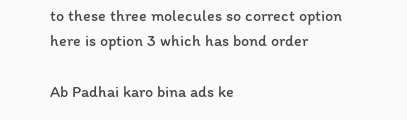to these three molecules so correct option here is option 3 which has bond order

Ab Padhai karo bina ads ke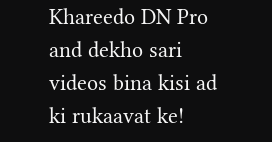Khareedo DN Pro and dekho sari videos bina kisi ad ki rukaavat ke!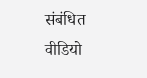संबंधित वीडियो